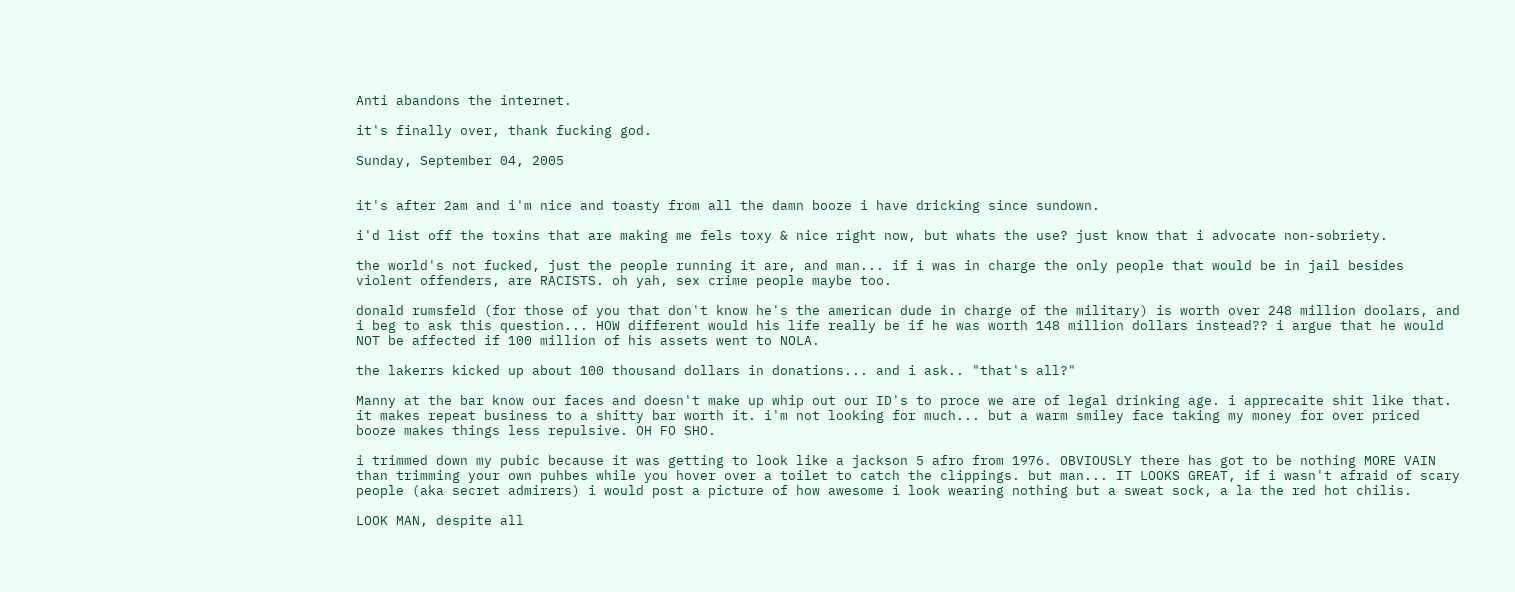Anti abandons the internet.

it's finally over, thank fucking god.

Sunday, September 04, 2005


it's after 2am and i'm nice and toasty from all the damn booze i have dricking since sundown.

i'd list off the toxins that are making me fels toxy & nice right now, but whats the use? just know that i advocate non-sobriety.

the world's not fucked, just the people running it are, and man... if i was in charge the only people that would be in jail besides violent offenders, are RACISTS. oh yah, sex crime people maybe too.

donald rumsfeld (for those of you that don't know he's the american dude in charge of the military) is worth over 248 million doolars, and i beg to ask this question... HOW different would his life really be if he was worth 148 million dollars instead?? i argue that he would NOT be affected if 100 million of his assets went to NOLA.

the lakerrs kicked up about 100 thousand dollars in donations... and i ask.. "that's all?"

Manny at the bar know our faces and doesn't make up whip out our ID's to proce we are of legal drinking age. i apprecaite shit like that. it makes repeat business to a shitty bar worth it. i'm not looking for much... but a warm smiley face taking my money for over priced booze makes things less repulsive. OH FO SHO.

i trimmed down my pubic because it was getting to look like a jackson 5 afro from 1976. OBVIOUSLY there has got to be nothing MORE VAIN than trimming your own puhbes while you hover over a toilet to catch the clippings. but man... IT LOOKS GREAT, if i wasn't afraid of scary people (aka secret admirers) i would post a picture of how awesome i look wearing nothing but a sweat sock, a la the red hot chilis.

LOOK MAN, despite all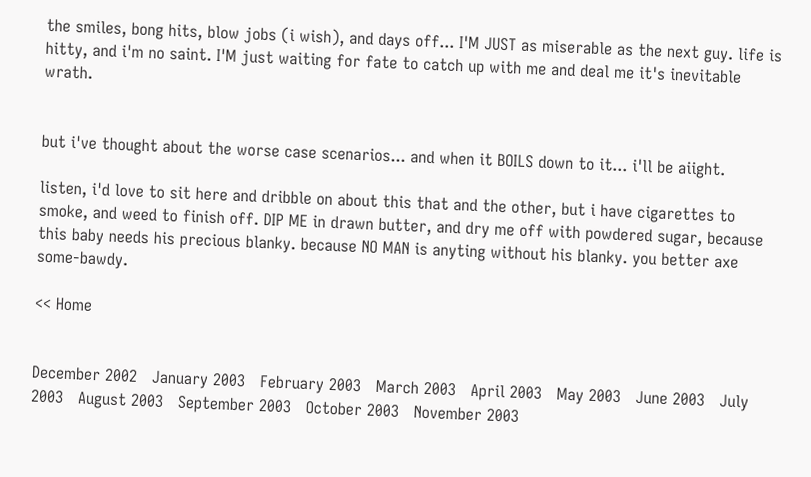the smiles, bong hits, blow jobs (i wish), and days off... I'M JUST as miserable as the next guy. life is hitty, and i'm no saint. I'M just waiting for fate to catch up with me and deal me it's inevitable wrath.


but i've thought about the worse case scenarios... and when it BOILS down to it... i'll be aiight.

listen, i'd love to sit here and dribble on about this that and the other, but i have cigarettes to smoke, and weed to finish off. DIP ME in drawn butter, and dry me off with powdered sugar, because this baby needs his precious blanky. because NO MAN is anyting without his blanky. you better axe some-bawdy.

<< Home


December 2002   January 2003   February 2003   March 2003   April 2003   May 2003   June 2003   July 2003   August 2003   September 2003   October 2003   November 2003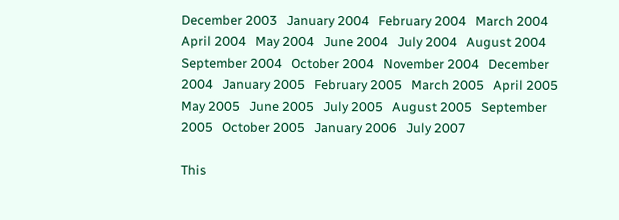December 2003   January 2004   February 2004   March 2004   April 2004   May 2004   June 2004   July 2004   August 2004   September 2004   October 2004   November 2004   December 2004   January 2005   February 2005   March 2005   April 2005   May 2005   June 2005   July 2005   August 2005   September 2005   October 2005   January 2006   July 2007

This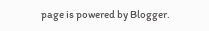page is powered by Blogger.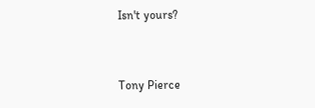Isn't yours?


Tony Pierce